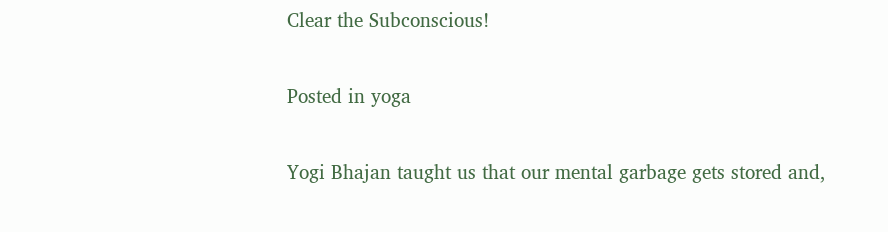Clear the Subconscious!

Posted in yoga

Yogi Bhajan taught us that our mental garbage gets stored and,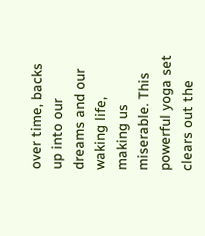over time, backs up into our dreams and our waking life, making us miserable. This powerful yoga set clears out the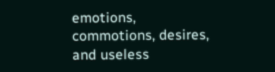emotions, commotions, desires, and useless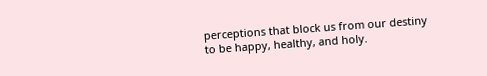perceptions that block us from our destiny to be happy, healthy, and holy.